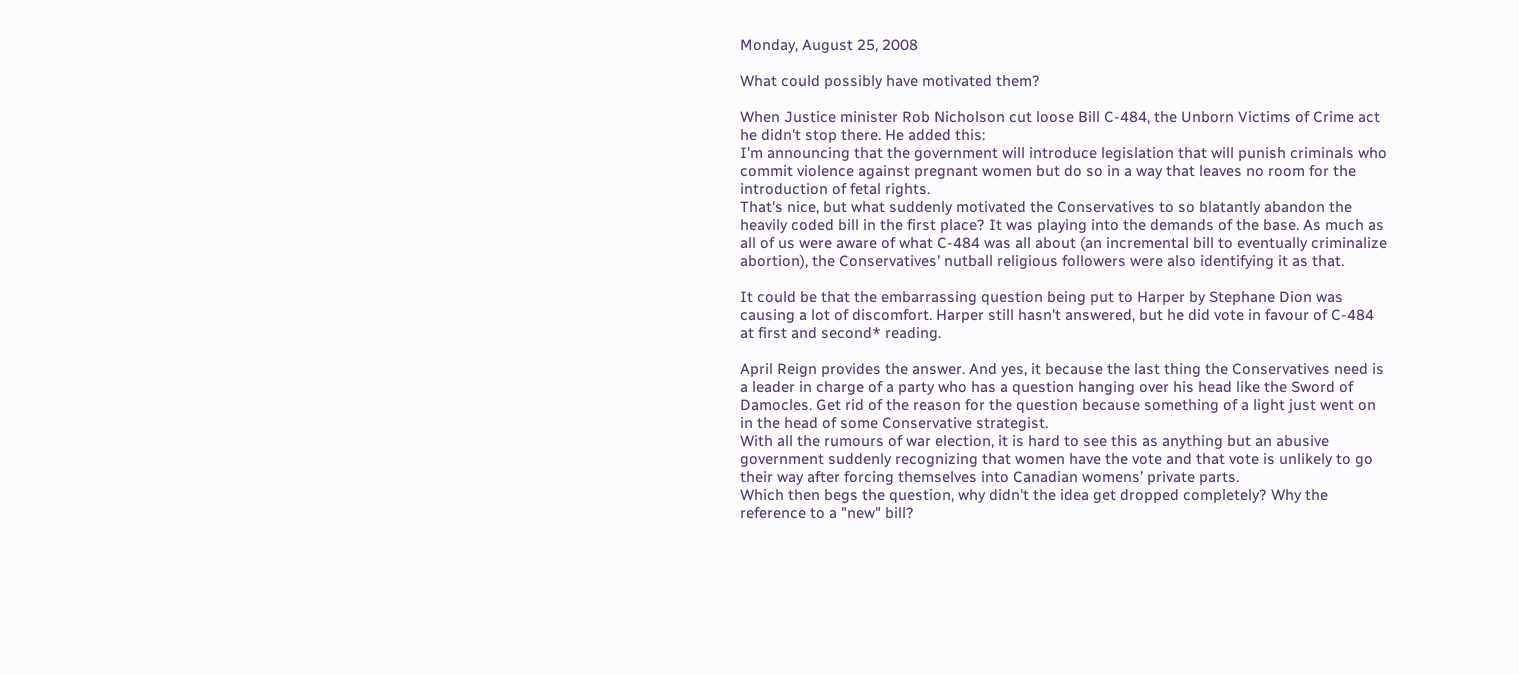Monday, August 25, 2008

What could possibly have motivated them?

When Justice minister Rob Nicholson cut loose Bill C-484, the Unborn Victims of Crime act he didn't stop there. He added this:
I'm announcing that the government will introduce legislation that will punish criminals who commit violence against pregnant women but do so in a way that leaves no room for the introduction of fetal rights.
That's nice, but what suddenly motivated the Conservatives to so blatantly abandon the heavily coded bill in the first place? It was playing into the demands of the base. As much as all of us were aware of what C-484 was all about (an incremental bill to eventually criminalize abortion), the Conservatives' nutball religious followers were also identifying it as that.

It could be that the embarrassing question being put to Harper by Stephane Dion was causing a lot of discomfort. Harper still hasn't answered, but he did vote in favour of C-484 at first and second* reading.

April Reign provides the answer. And yes, it because the last thing the Conservatives need is a leader in charge of a party who has a question hanging over his head like the Sword of Damocles. Get rid of the reason for the question because something of a light just went on in the head of some Conservative strategist.
With all the rumours of war election, it is hard to see this as anything but an abusive government suddenly recognizing that women have the vote and that vote is unlikely to go their way after forcing themselves into Canadian womens’ private parts.
Which then begs the question, why didn't the idea get dropped completely? Why the reference to a "new" bill?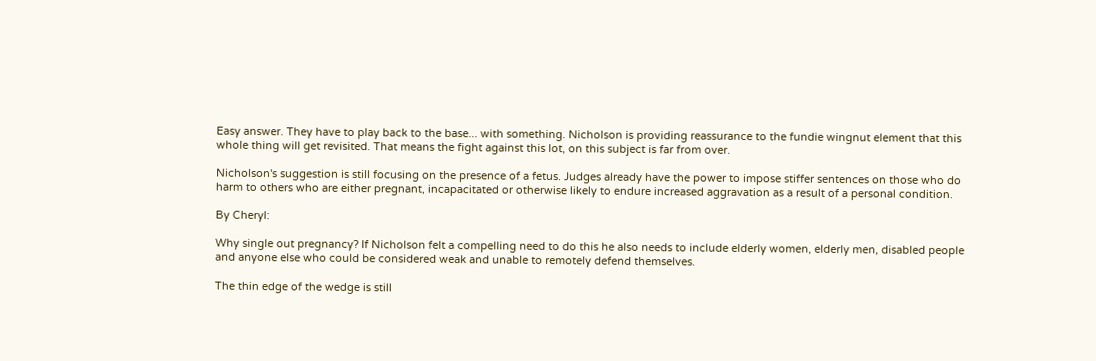Easy answer. They have to play back to the base... with something. Nicholson is providing reassurance to the fundie wingnut element that this whole thing will get revisited. That means the fight against this lot, on this subject is far from over.

Nicholson's suggestion is still focusing on the presence of a fetus. Judges already have the power to impose stiffer sentences on those who do harm to others who are either pregnant, incapacitated or otherwise likely to endure increased aggravation as a result of a personal condition.

By Cheryl:

Why single out pregnancy? If Nicholson felt a compelling need to do this he also needs to include elderly women, elderly men, disabled people and anyone else who could be considered weak and unable to remotely defend themselves.

The thin edge of the wedge is still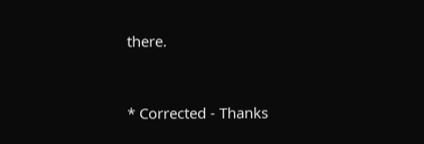there.


* Corrected - Thanks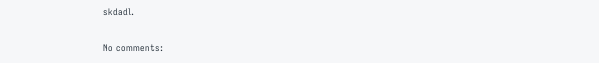skdadl.

No comments: